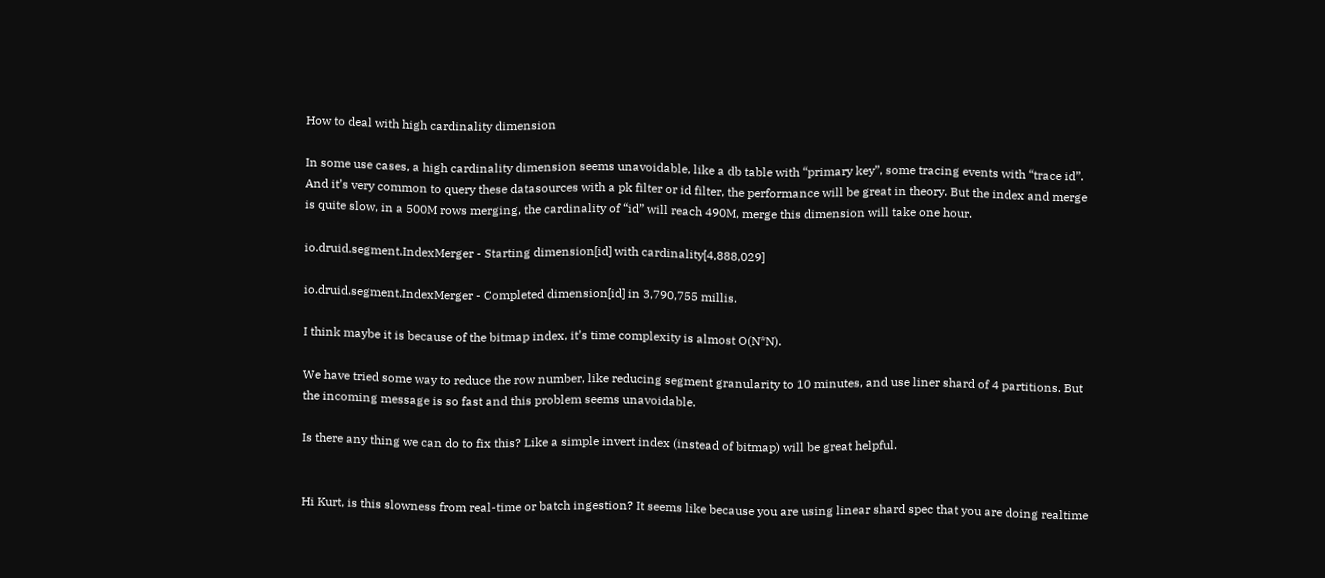How to deal with high cardinality dimension

In some use cases, a high cardinality dimension seems unavoidable, like a db table with “primary key”, some tracing events with “trace id”. And it’s very common to query these datasources with a pk filter or id filter, the performance will be great in theory. But the index and merge is quite slow, in a 500M rows merging, the cardinality of “id” will reach 490M, merge this dimension will take one hour.

io.druid.segment.IndexMerger - Starting dimension[id] with cardinality[4,888,029]

io.druid.segment.IndexMerger - Completed dimension[id] in 3,790,755 millis.

I think maybe it is because of the bitmap index, it’s time complexity is almost O(N*N).

We have tried some way to reduce the row number, like reducing segment granularity to 10 minutes, and use liner shard of 4 partitions. But the incoming message is so fast and this problem seems unavoidable.

Is there any thing we can do to fix this? Like a simple invert index (instead of bitmap) will be great helpful.


Hi Kurt, is this slowness from real-time or batch ingestion? It seems like because you are using linear shard spec that you are doing realtime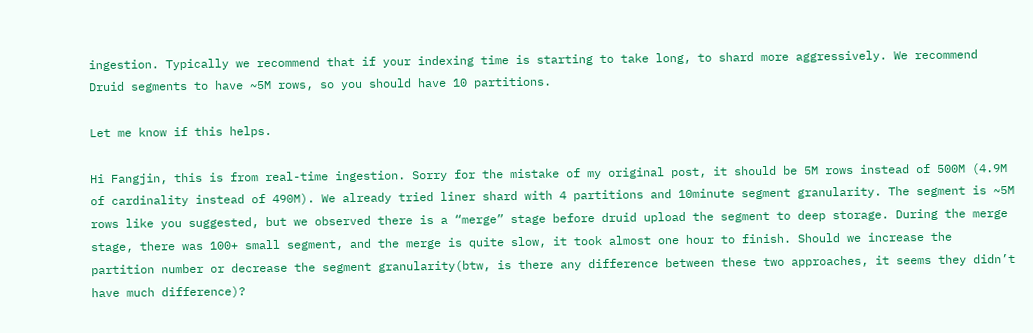ingestion. Typically we recommend that if your indexing time is starting to take long, to shard more aggressively. We recommend Druid segments to have ~5M rows, so you should have 10 partitions.

Let me know if this helps.

Hi Fangjin, this is from real-time ingestion. Sorry for the mistake of my original post, it should be 5M rows instead of 500M (4.9M of cardinality instead of 490M). We already tried liner shard with 4 partitions and 10minute segment granularity. The segment is ~5M rows like you suggested, but we observed there is a “merge” stage before druid upload the segment to deep storage. During the merge stage, there was 100+ small segment, and the merge is quite slow, it took almost one hour to finish. Should we increase the partition number or decrease the segment granularity(btw, is there any difference between these two approaches, it seems they didn’t have much difference)?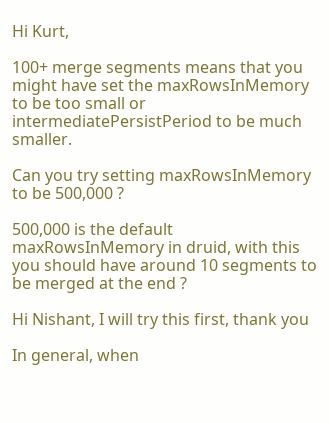Hi Kurt,

100+ merge segments means that you might have set the maxRowsInMemory to be too small or intermediatePersistPeriod to be much smaller.

Can you try setting maxRowsInMemory to be 500,000 ?

500,000 is the default maxRowsInMemory in druid, with this you should have around 10 segments to be merged at the end ?

Hi Nishant, I will try this first, thank you

In general, when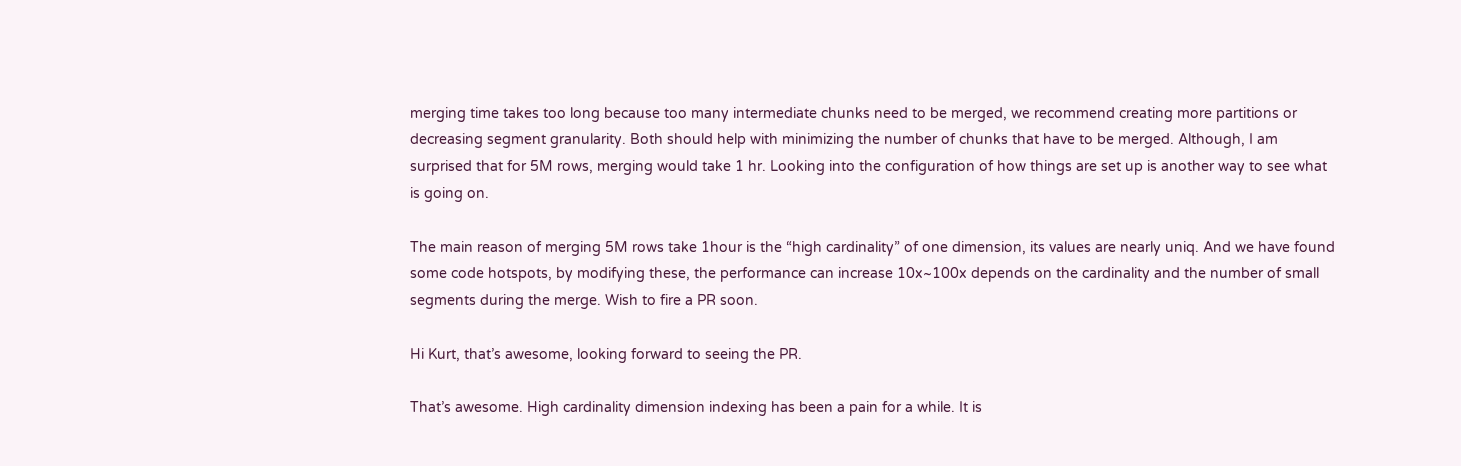merging time takes too long because too many intermediate chunks need to be merged, we recommend creating more partitions or decreasing segment granularity. Both should help with minimizing the number of chunks that have to be merged. Although, I am surprised that for 5M rows, merging would take 1 hr. Looking into the configuration of how things are set up is another way to see what is going on.

The main reason of merging 5M rows take 1hour is the “high cardinality” of one dimension, its values are nearly uniq. And we have found some code hotspots, by modifying these, the performance can increase 10x~100x depends on the cardinality and the number of small segments during the merge. Wish to fire a PR soon.

Hi Kurt, that’s awesome, looking forward to seeing the PR.

That’s awesome. High cardinality dimension indexing has been a pain for a while. It is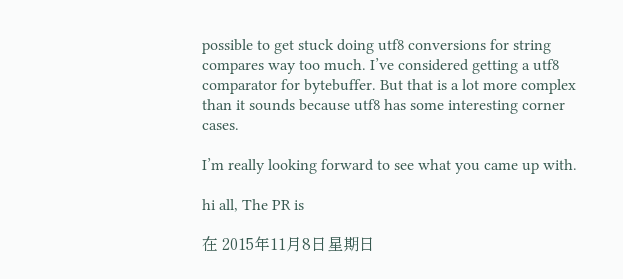possible to get stuck doing utf8 conversions for string compares way too much. I’ve considered getting a utf8 comparator for bytebuffer. But that is a lot more complex than it sounds because utf8 has some interesting corner cases.

I’m really looking forward to see what you came up with.

hi all, The PR is

在 2015年11月8日星期日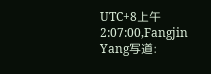UTC+8上午2:07:00,Fangjin Yang写道: